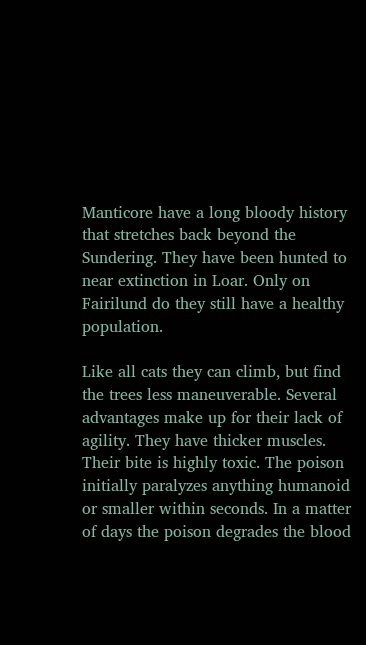Manticore have a long bloody history that stretches back beyond the Sundering. They have been hunted to near extinction in Loar. Only on Fairilund do they still have a healthy population.

Like all cats they can climb, but find the trees less maneuverable. Several advantages make up for their lack of agility. They have thicker muscles. Their bite is highly toxic. The poison initially paralyzes anything humanoid or smaller within seconds. In a matter of days the poison degrades the blood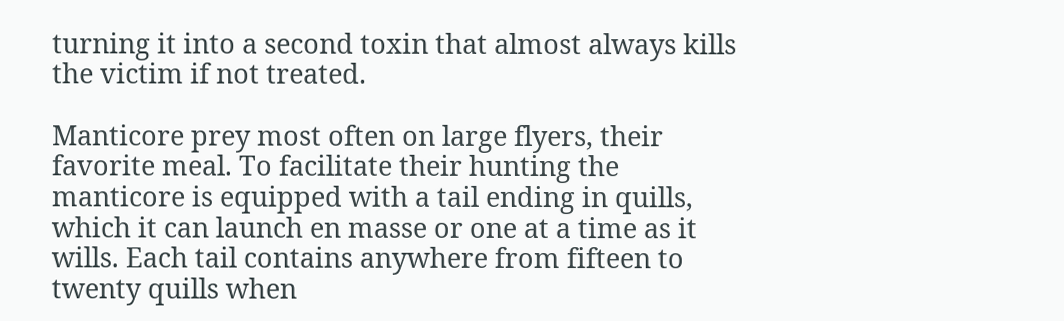turning it into a second toxin that almost always kills the victim if not treated.

Manticore prey most often on large flyers, their favorite meal. To facilitate their hunting the manticore is equipped with a tail ending in quills, which it can launch en masse or one at a time as it wills. Each tail contains anywhere from fifteen to twenty quills when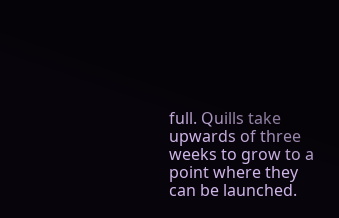full. Quills take upwards of three weeks to grow to a point where they can be launched.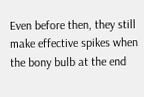Even before then, they still make effective spikes when the bony bulb at the end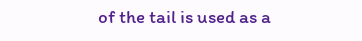of the tail is used as a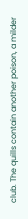club. The quills contain another poison, a milder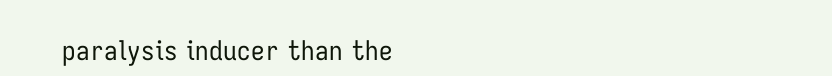paralysis inducer than the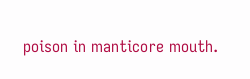poison in manticore mouth.